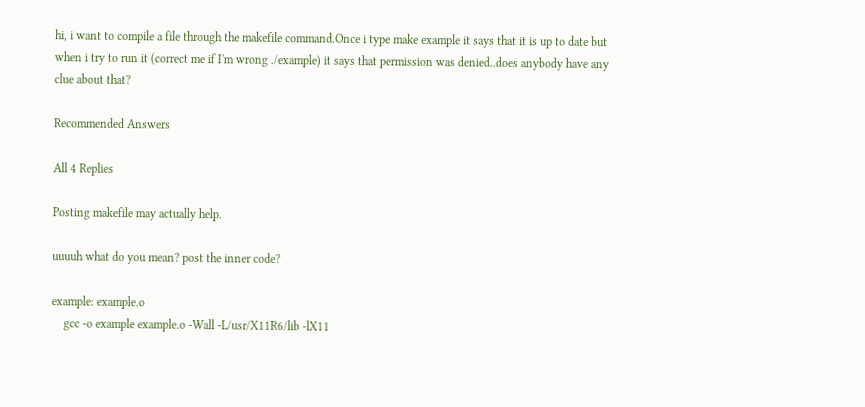hi, i want to compile a file through the makefile command.Once i type make example it says that it is up to date but when i try to run it (correct me if I'm wrong ./example) it says that permission was denied..does anybody have any clue about that?

Recommended Answers

All 4 Replies

Posting makefile may actually help.

uuuuh what do you mean? post the inner code?

example: example.o
    gcc -o example example.o -Wall -L/usr/X11R6/lib -lX11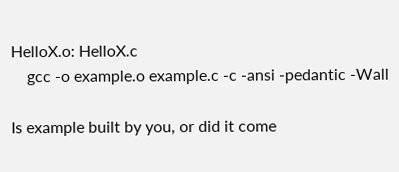HelloX.o: HelloX.c
    gcc -o example.o example.c -c -ansi -pedantic -Wall

Is example built by you, or did it come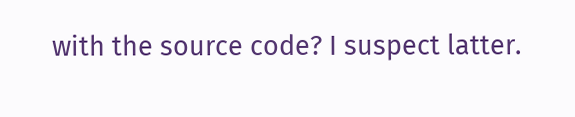with the source code? I suspect latter.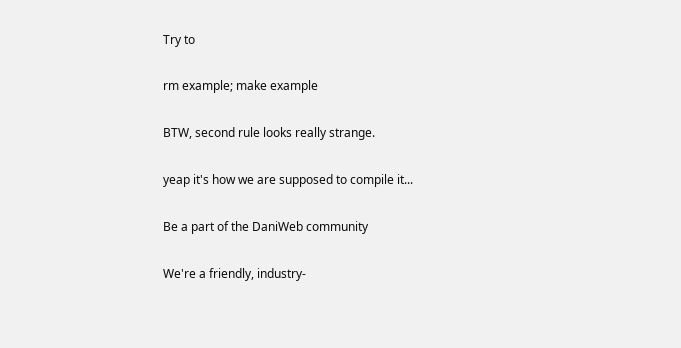Try to

rm example; make example

BTW, second rule looks really strange.

yeap it's how we are supposed to compile it...

Be a part of the DaniWeb community

We're a friendly, industry-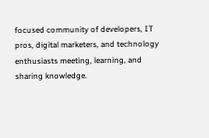focused community of developers, IT pros, digital marketers, and technology enthusiasts meeting, learning, and sharing knowledge.